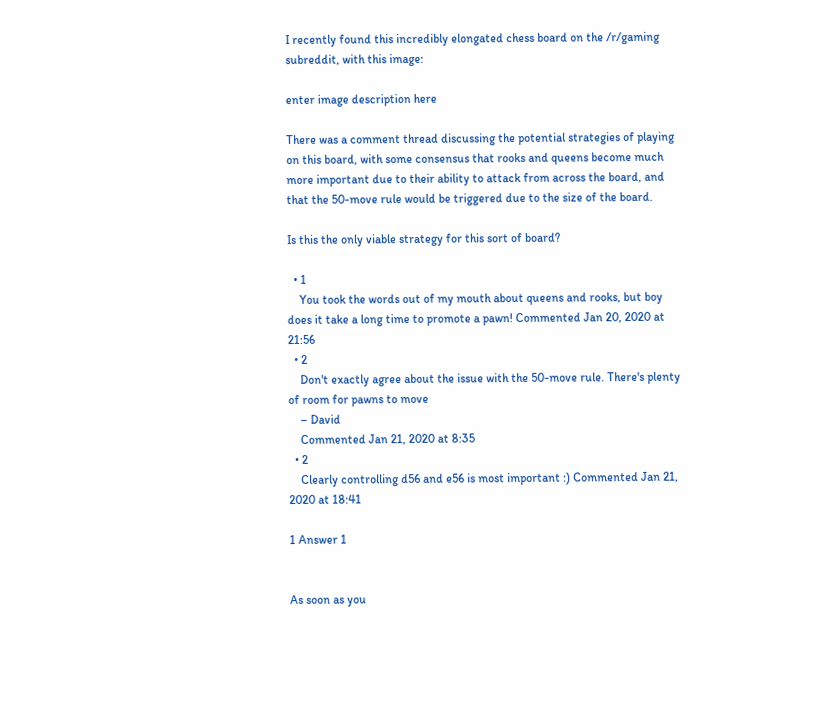I recently found this incredibly elongated chess board on the /r/gaming subreddit, with this image:

enter image description here

There was a comment thread discussing the potential strategies of playing on this board, with some consensus that rooks and queens become much more important due to their ability to attack from across the board, and that the 50-move rule would be triggered due to the size of the board.

Is this the only viable strategy for this sort of board?

  • 1
    You took the words out of my mouth about queens and rooks, but boy does it take a long time to promote a pawn! Commented Jan 20, 2020 at 21:56
  • 2
    Don't exactly agree about the issue with the 50-move rule. There's plenty of room for pawns to move
    – David
    Commented Jan 21, 2020 at 8:35
  • 2
    Clearly controlling d56 and e56 is most important :) Commented Jan 21, 2020 at 18:41

1 Answer 1


As soon as you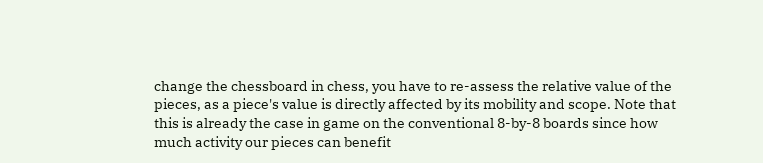change the chessboard in chess, you have to re-assess the relative value of the pieces, as a piece's value is directly affected by its mobility and scope. Note that this is already the case in game on the conventional 8-by-8 boards since how much activity our pieces can benefit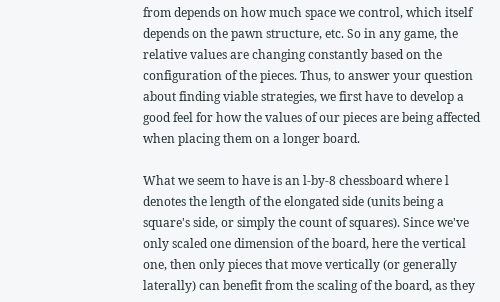from depends on how much space we control, which itself depends on the pawn structure, etc. So in any game, the relative values are changing constantly based on the configuration of the pieces. Thus, to answer your question about finding viable strategies, we first have to develop a good feel for how the values of our pieces are being affected when placing them on a longer board.

What we seem to have is an l-by-8 chessboard where l denotes the length of the elongated side (units being a square's side, or simply the count of squares). Since we've only scaled one dimension of the board, here the vertical one, then only pieces that move vertically (or generally laterally) can benefit from the scaling of the board, as they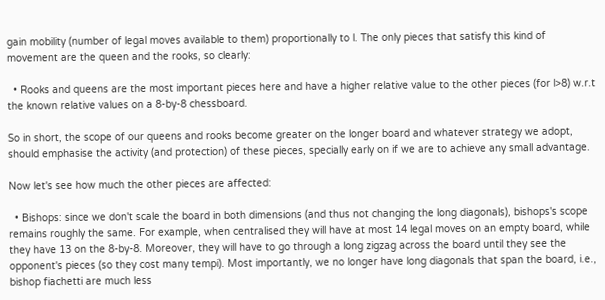gain mobility (number of legal moves available to them) proportionally to l. The only pieces that satisfy this kind of movement are the queen and the rooks, so clearly:

  • Rooks and queens are the most important pieces here and have a higher relative value to the other pieces (for l>8) w.r.t the known relative values on a 8-by-8 chessboard.

So in short, the scope of our queens and rooks become greater on the longer board and whatever strategy we adopt, should emphasise the activity (and protection) of these pieces, specially early on if we are to achieve any small advantage.

Now let's see how much the other pieces are affected:

  • Bishops: since we don't scale the board in both dimensions (and thus not changing the long diagonals), bishops's scope remains roughly the same. For example, when centralised they will have at most 14 legal moves on an empty board, while they have 13 on the 8-by-8. Moreover, they will have to go through a long zigzag across the board until they see the opponent's pieces (so they cost many tempi). Most importantly, we no longer have long diagonals that span the board, i.e., bishop fiachetti are much less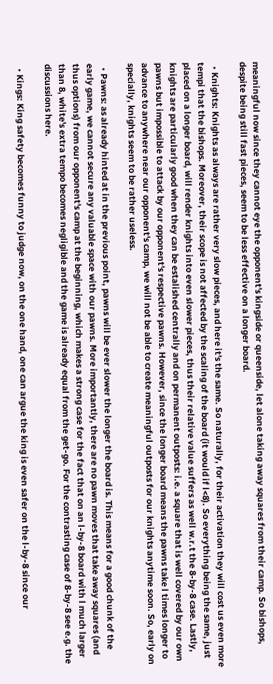meaningful now since they cannot eye the opponent's kingside or queenside, let alone taking away squares from their camp. So bishops, despite being still fast pieces, seem to be less effective on a longer board.

  • Knights: Knights as always are rather very slow pieces, and here it's the same. So naturally, for their activation they will cost us even more tempi that the bishops. Moreover, their scope is not affected by the scaling of the board (it would if l<8). So everything being the same, just placed on a longer board, will render knights into even slower pieces, thus their relative value suffers as well w.r.t the 8-by-8 case. Lastly, knights are particularly good when they can be estalished centrally and on permanent outposts: i.e. a square that is well covered by our own pawns but impossible to attack by our opponent's respective pawns. However, since the longer board means the pawns take l times longer to advance to anywhere near our opponent's camp, we will not be able to create meaningful outposts for our knights anytime soon. So, early on specially, knights seem to be rather useless.

  • Pawns: as already hinted at in the previous point, pawns will be ever slower the longer the board is. This means for a good chunk of the early game, we cannot secure any valuable space with our pawns. More importantly, there are no pawn moves that take away squares (and thus options) from our opponent's camp at the beginning, which makes a strong case for the fact that on an l-by-8 board with l much larger than 8, white's extra tempo becomes negligible and the game is already equal from the get-go. For the contrasting case of 8-by-8 see e.g. the discussions here.

  • Kings: King safety becomes funny to judge now, on the one hand, one can argue the king is even safer on the l-by-8 since our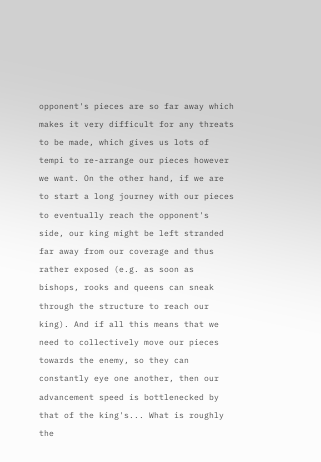opponent's pieces are so far away which makes it very difficult for any threats to be made, which gives us lots of tempi to re-arrange our pieces however we want. On the other hand, if we are to start a long journey with our pieces to eventually reach the opponent's side, our king might be left stranded far away from our coverage and thus rather exposed (e.g. as soon as bishops, rooks and queens can sneak through the structure to reach our king). And if all this means that we need to collectively move our pieces towards the enemy, so they can constantly eye one another, then our advancement speed is bottlenecked by that of the king's... What is roughly the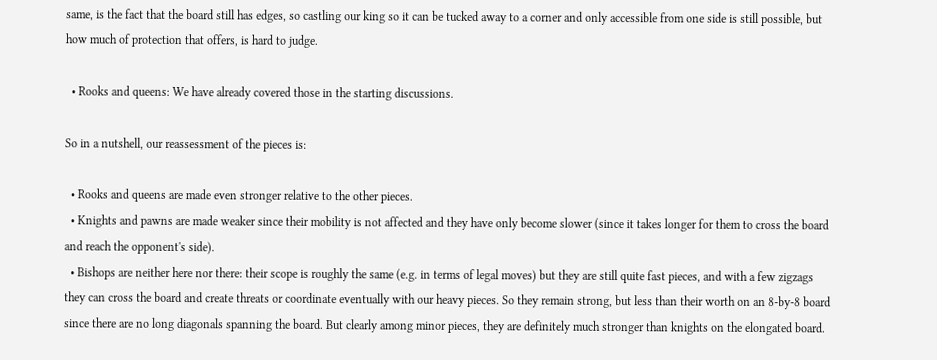same, is the fact that the board still has edges, so castling our king so it can be tucked away to a corner and only accessible from one side is still possible, but how much of protection that offers, is hard to judge.

  • Rooks and queens: We have already covered those in the starting discussions.

So in a nutshell, our reassessment of the pieces is:

  • Rooks and queens are made even stronger relative to the other pieces.
  • Knights and pawns are made weaker since their mobility is not affected and they have only become slower (since it takes longer for them to cross the board and reach the opponent's side).
  • Bishops are neither here nor there: their scope is roughly the same (e.g. in terms of legal moves) but they are still quite fast pieces, and with a few zigzags they can cross the board and create threats or coordinate eventually with our heavy pieces. So they remain strong, but less than their worth on an 8-by-8 board since there are no long diagonals spanning the board. But clearly among minor pieces, they are definitely much stronger than knights on the elongated board.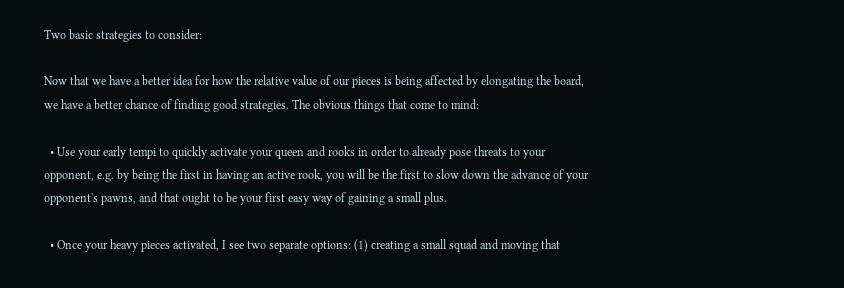Two basic strategies to consider:

Now that we have a better idea for how the relative value of our pieces is being affected by elongating the board, we have a better chance of finding good strategies. The obvious things that come to mind:

  • Use your early tempi to quickly activate your queen and rooks in order to already pose threats to your opponent, e.g. by being the first in having an active rook, you will be the first to slow down the advance of your opponent's pawns, and that ought to be your first easy way of gaining a small plus.

  • Once your heavy pieces activated, I see two separate options: (1) creating a small squad and moving that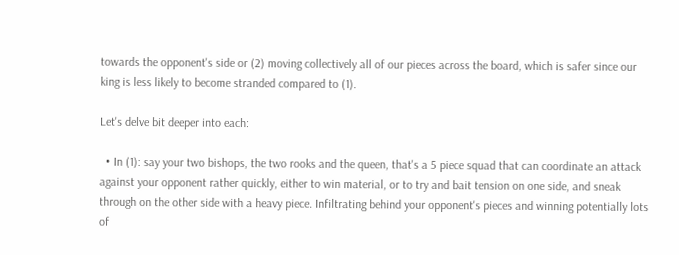towards the opponent's side or (2) moving collectively all of our pieces across the board, which is safer since our king is less likely to become stranded compared to (1).

Let's delve bit deeper into each:

  • In (1): say your two bishops, the two rooks and the queen, that's a 5 piece squad that can coordinate an attack against your opponent rather quickly, either to win material, or to try and bait tension on one side, and sneak through on the other side with a heavy piece. Infiltrating behind your opponent's pieces and winning potentially lots of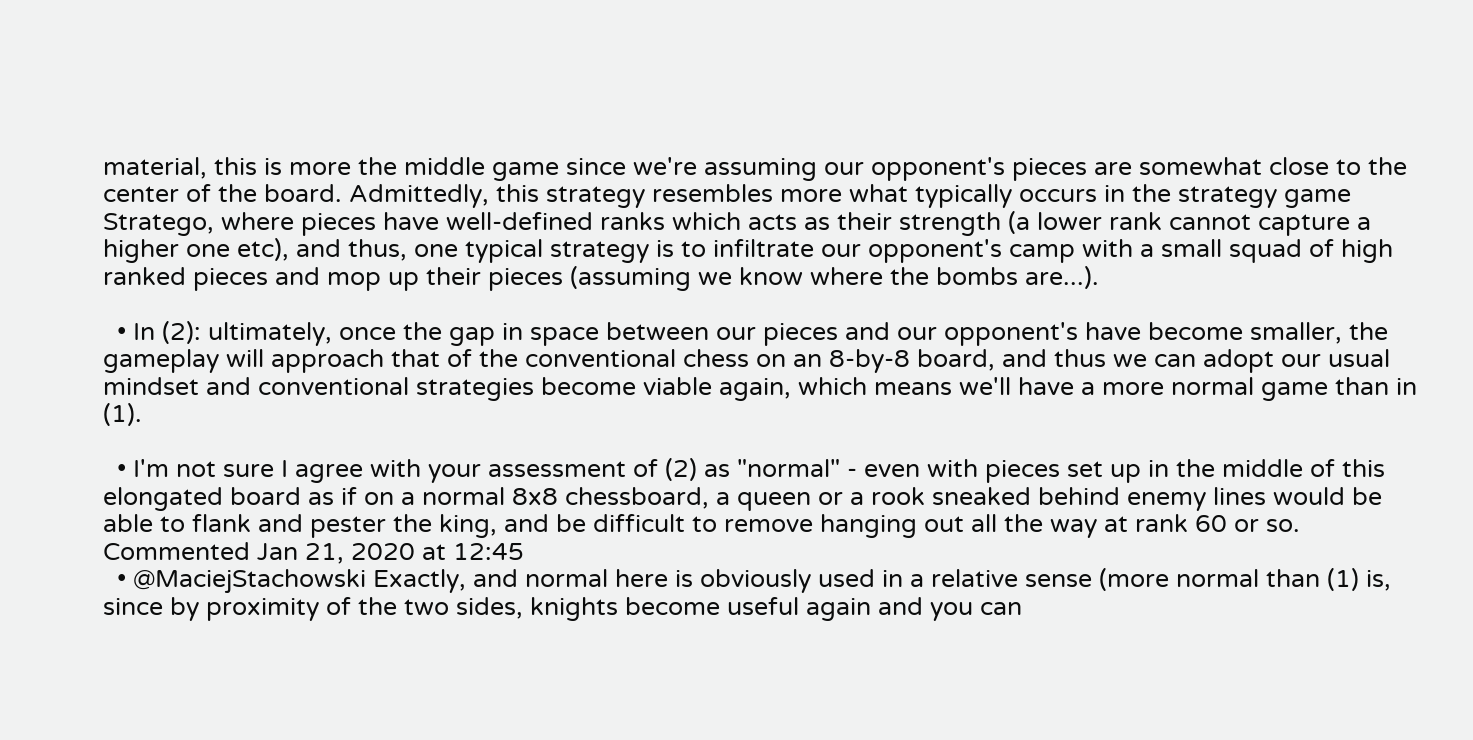material, this is more the middle game since we're assuming our opponent's pieces are somewhat close to the center of the board. Admittedly, this strategy resembles more what typically occurs in the strategy game Stratego, where pieces have well-defined ranks which acts as their strength (a lower rank cannot capture a higher one etc), and thus, one typical strategy is to infiltrate our opponent's camp with a small squad of high ranked pieces and mop up their pieces (assuming we know where the bombs are...).

  • In (2): ultimately, once the gap in space between our pieces and our opponent's have become smaller, the gameplay will approach that of the conventional chess on an 8-by-8 board, and thus we can adopt our usual mindset and conventional strategies become viable again, which means we'll have a more normal game than in (1).

  • I'm not sure I agree with your assessment of (2) as "normal" - even with pieces set up in the middle of this elongated board as if on a normal 8x8 chessboard, a queen or a rook sneaked behind enemy lines would be able to flank and pester the king, and be difficult to remove hanging out all the way at rank 60 or so. Commented Jan 21, 2020 at 12:45
  • @MaciejStachowski Exactly, and normal here is obviously used in a relative sense (more normal than (1) is, since by proximity of the two sides, knights become useful again and you can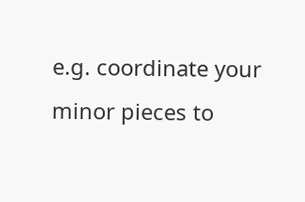e.g. coordinate your minor pieces to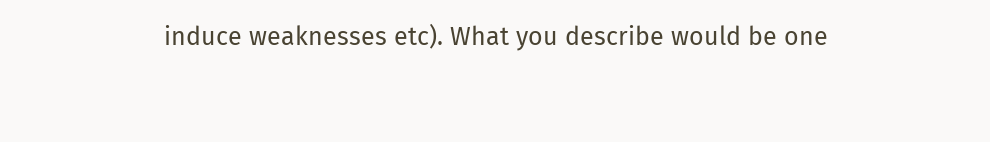induce weaknesses etc). What you describe would be one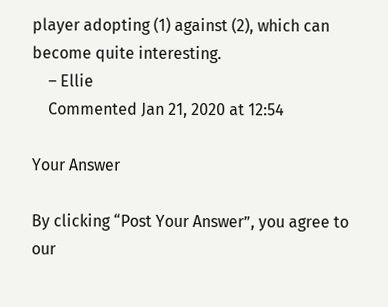player adopting (1) against (2), which can become quite interesting.
    – Ellie
    Commented Jan 21, 2020 at 12:54

Your Answer

By clicking “Post Your Answer”, you agree to our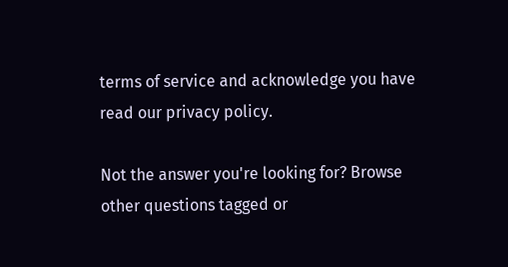terms of service and acknowledge you have read our privacy policy.

Not the answer you're looking for? Browse other questions tagged or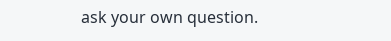ask your own question.